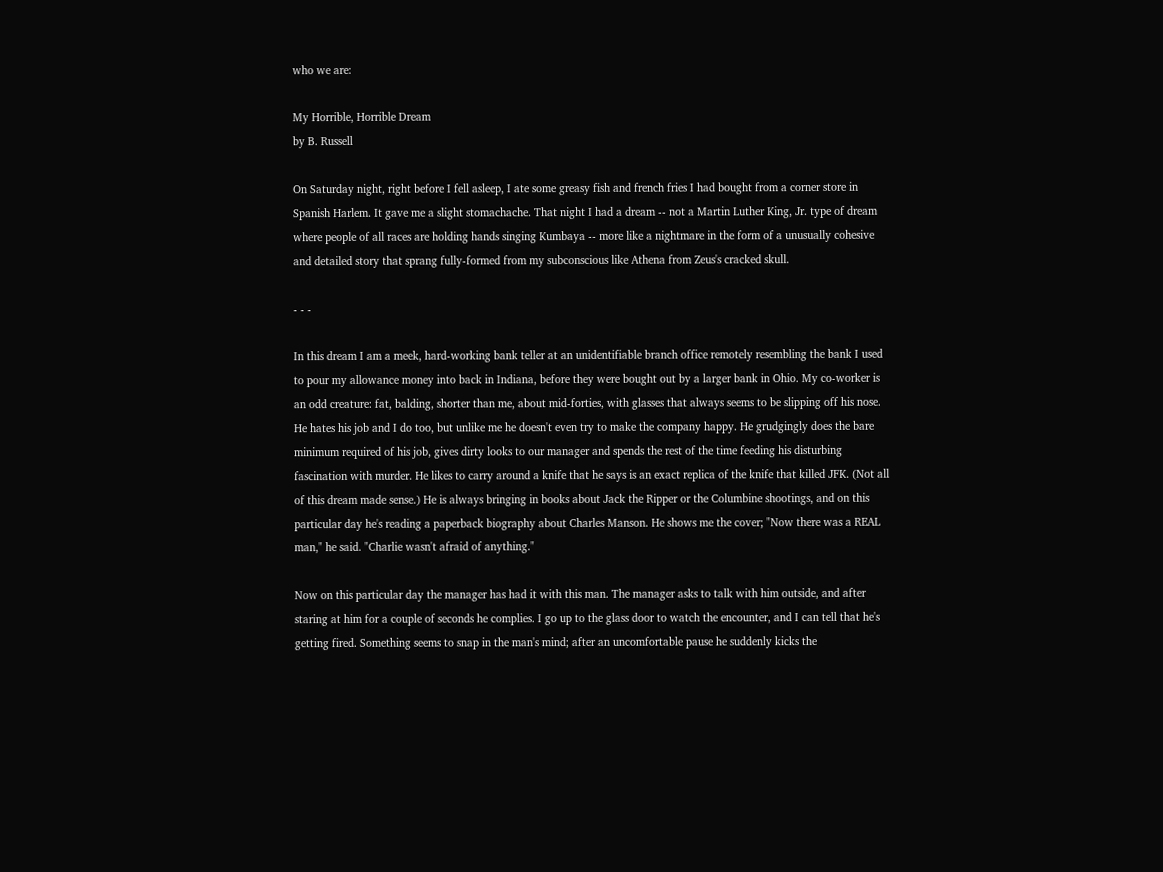who we are:

My Horrible, Horrible Dream
by B. Russell

On Saturday night, right before I fell asleep, I ate some greasy fish and french fries I had bought from a corner store in Spanish Harlem. It gave me a slight stomachache. That night I had a dream -- not a Martin Luther King, Jr. type of dream where people of all races are holding hands singing Kumbaya -- more like a nightmare in the form of a unusually cohesive and detailed story that sprang fully-formed from my subconscious like Athena from Zeus's cracked skull.

- - -

In this dream I am a meek, hard-working bank teller at an unidentifiable branch office remotely resembling the bank I used to pour my allowance money into back in Indiana, before they were bought out by a larger bank in Ohio. My co-worker is an odd creature: fat, balding, shorter than me, about mid-forties, with glasses that always seems to be slipping off his nose. He hates his job and I do too, but unlike me he doesn't even try to make the company happy. He grudgingly does the bare minimum required of his job, gives dirty looks to our manager and spends the rest of the time feeding his disturbing fascination with murder. He likes to carry around a knife that he says is an exact replica of the knife that killed JFK. (Not all of this dream made sense.) He is always bringing in books about Jack the Ripper or the Columbine shootings, and on this particular day he's reading a paperback biography about Charles Manson. He shows me the cover; "Now there was a REAL man," he said. "Charlie wasn't afraid of anything."

Now on this particular day the manager has had it with this man. The manager asks to talk with him outside, and after staring at him for a couple of seconds he complies. I go up to the glass door to watch the encounter, and I can tell that he's getting fired. Something seems to snap in the man's mind; after an uncomfortable pause he suddenly kicks the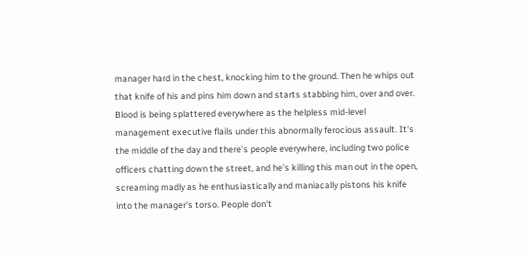manager hard in the chest, knocking him to the ground. Then he whips out that knife of his and pins him down and starts stabbing him, over and over. Blood is being splattered everywhere as the helpless mid-level management executive flails under this abnormally ferocious assault. It's the middle of the day and there's people everywhere, including two police officers chatting down the street, and he's killing this man out in the open, screaming madly as he enthusiastically and maniacally pistons his knife into the manager's torso. People don't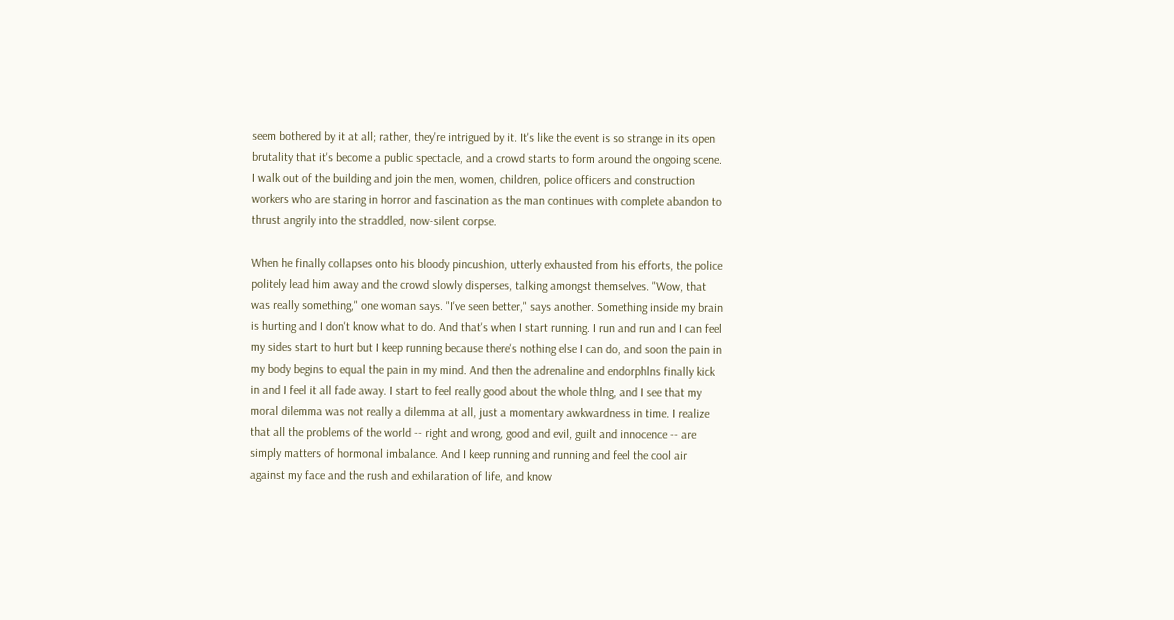seem bothered by it at all; rather, they're intrigued by it. It's like the event is so strange in its open brutality that it's become a public spectacle, and a crowd starts to form around the ongoing scene. I walk out of the building and join the men, women, children, police officers and construction workers who are staring in horror and fascination as the man continues with complete abandon to thrust angrily into the straddled, now-silent corpse.

When he finally collapses onto his bloody pincushion, utterly exhausted from his efforts, the police politely lead him away and the crowd slowly disperses, talking amongst themselves. "Wow, that was really something," one woman says. "I've seen better," says another. Something inside my brain is hurting and I don't know what to do. And that's when I start running. I run and run and I can feel my sides start to hurt but I keep running because there's nothing else I can do, and soon the pain in my body begins to equal the pain in my mind. And then the adrenaline and endorphlns finally kick in and I feel it all fade away. I start to feel really good about the whole thlng, and I see that my moral dilemma was not really a dilemma at all, just a momentary awkwardness in time. I realize that all the problems of the world -- right and wrong, good and evil, guilt and innocence -- are simply matters of hormonal imbalance. And I keep running and running and feel the cool air against my face and the rush and exhilaration of life, and know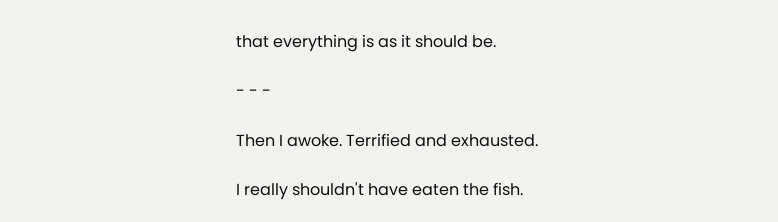that everything is as it should be.

- - -

Then I awoke. Terrified and exhausted.

I really shouldn't have eaten the fish.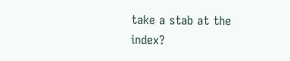take a stab at the index?